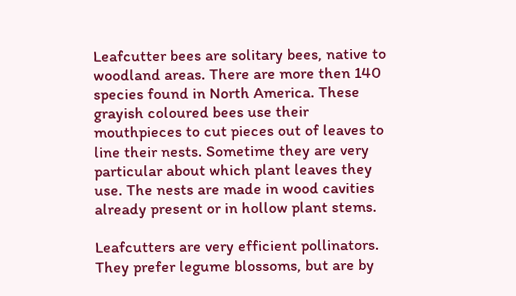Leafcutter bees are solitary bees, native to woodland areas. There are more then 140 species found in North America. These grayish coloured bees use their mouthpieces to cut pieces out of leaves to line their nests. Sometime they are very particular about which plant leaves they use. The nests are made in wood cavities already present or in hollow plant stems.

Leafcutters are very efficient pollinators. They prefer legume blossoms, but are by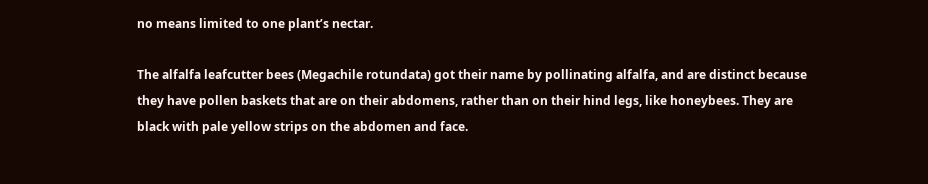no means limited to one plant’s nectar.

The alfalfa leafcutter bees (Megachile rotundata) got their name by pollinating alfalfa, and are distinct because they have pollen baskets that are on their abdomens, rather than on their hind legs, like honeybees. They are black with pale yellow strips on the abdomen and face.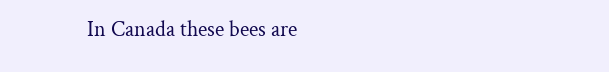In Canada these bees are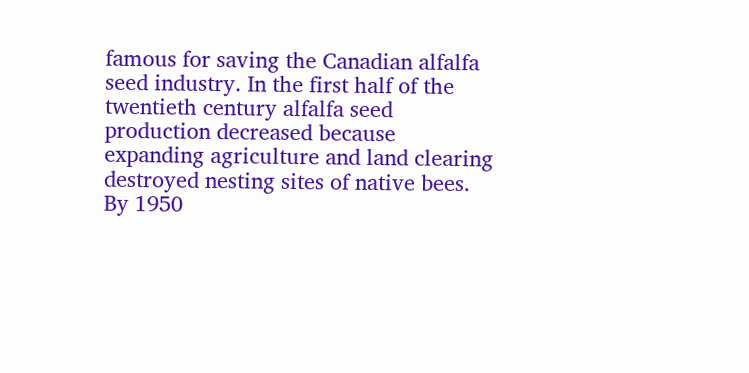famous for saving the Canadian alfalfa seed industry. In the first half of the twentieth century alfalfa seed production decreased because expanding agriculture and land clearing destroyed nesting sites of native bees. By 1950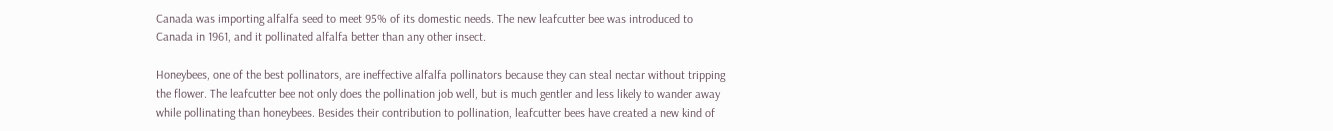Canada was importing alfalfa seed to meet 95% of its domestic needs. The new leafcutter bee was introduced to Canada in 1961, and it pollinated alfalfa better than any other insect.

Honeybees, one of the best pollinators, are ineffective alfalfa pollinators because they can steal nectar without tripping the flower. The leafcutter bee not only does the pollination job well, but is much gentler and less likely to wander away while pollinating than honeybees. Besides their contribution to pollination, leafcutter bees have created a new kind of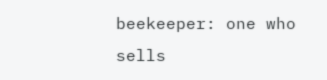beekeeper: one who sells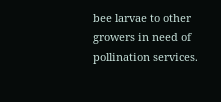bee larvae to other growers in need of pollination services.